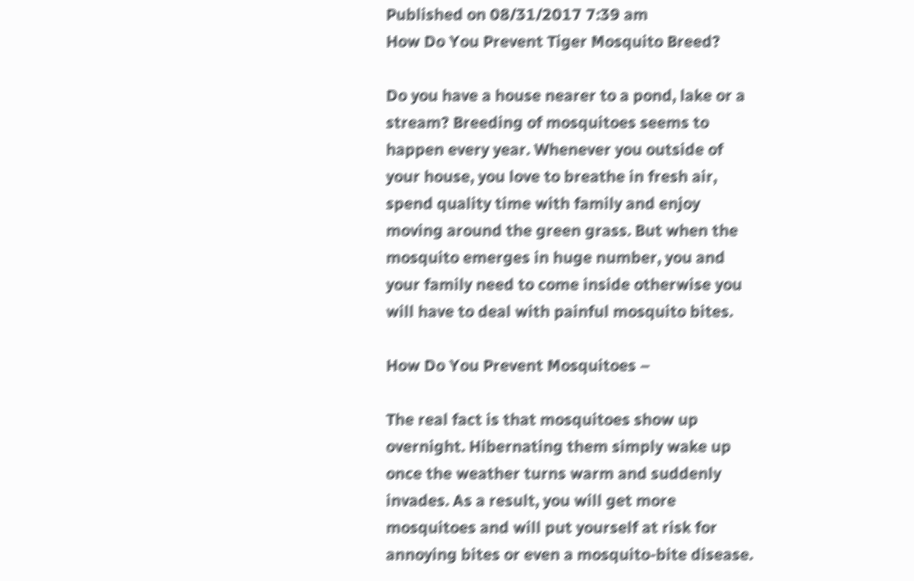Published on 08/31/2017 7:39 am
How Do You Prevent Tiger Mosquito Breed?

Do you have a house nearer to a pond, lake or a stream? Breeding of mosquitoes seems to happen every year. Whenever you outside of your house, you love to breathe in fresh air, spend quality time with family and enjoy moving around the green grass. But when the mosquito emerges in huge number, you and your family need to come inside otherwise you will have to deal with painful mosquito bites.

How Do You Prevent Mosquitoes –

The real fact is that mosquitoes show up overnight. Hibernating them simply wake up once the weather turns warm and suddenly invades. As a result, you will get more mosquitoes and will put yourself at risk for annoying bites or even a mosquito-bite disease.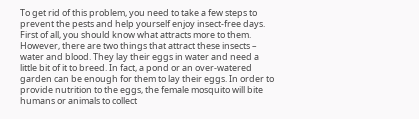To get rid of this problem, you need to take a few steps to prevent the pests and help yourself enjoy insect-free days. First of all, you should know what attracts more to them. However, there are two things that attract these insects – water and blood. They lay their eggs in water and need a little bit of it to breed. In fact, a pond or an over-watered garden can be enough for them to lay their eggs. In order to provide nutrition to the eggs, the female mosquito will bite humans or animals to collect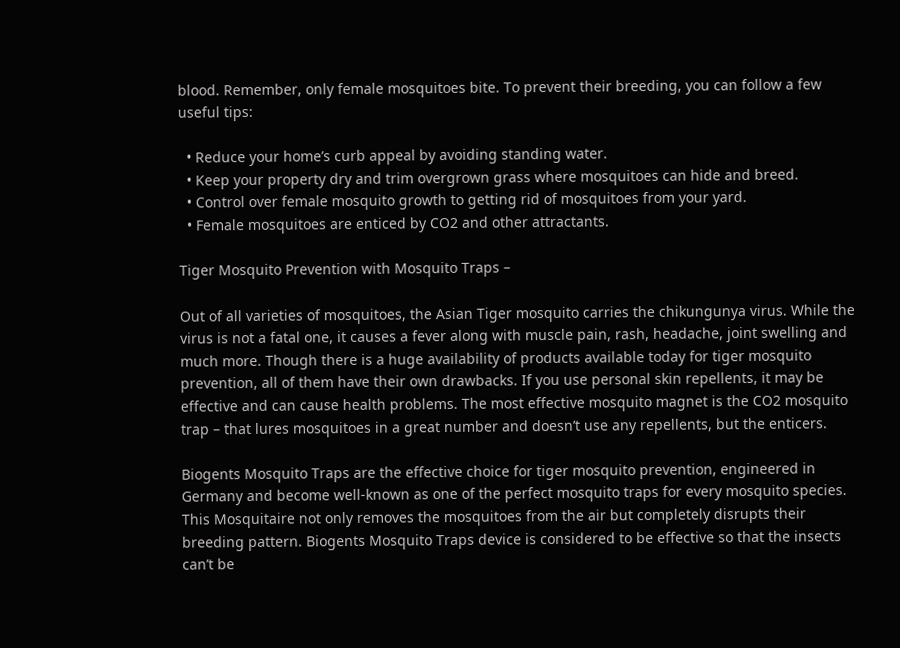blood. Remember, only female mosquitoes bite. To prevent their breeding, you can follow a few useful tips:

  • Reduce your home’s curb appeal by avoiding standing water.
  • Keep your property dry and trim overgrown grass where mosquitoes can hide and breed.
  • Control over female mosquito growth to getting rid of mosquitoes from your yard.
  • Female mosquitoes are enticed by CO2 and other attractants.

Tiger Mosquito Prevention with Mosquito Traps –

Out of all varieties of mosquitoes, the Asian Tiger mosquito carries the chikungunya virus. While the virus is not a fatal one, it causes a fever along with muscle pain, rash, headache, joint swelling and much more. Though there is a huge availability of products available today for tiger mosquito prevention, all of them have their own drawbacks. If you use personal skin repellents, it may be effective and can cause health problems. The most effective mosquito magnet is the CO2 mosquito trap – that lures mosquitoes in a great number and doesn’t use any repellents, but the enticers.

Biogents Mosquito Traps are the effective choice for tiger mosquito prevention, engineered in Germany and become well-known as one of the perfect mosquito traps for every mosquito species. This Mosquitaire not only removes the mosquitoes from the air but completely disrupts their breeding pattern. Biogents Mosquito Traps device is considered to be effective so that the insects can’t be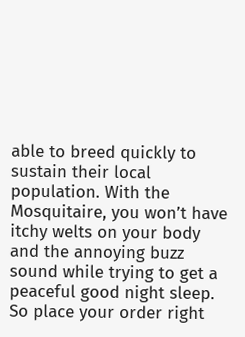able to breed quickly to sustain their local population. With the Mosquitaire, you won’t have itchy welts on your body and the annoying buzz sound while trying to get a peaceful good night sleep. So place your order right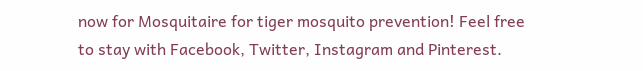now for Mosquitaire for tiger mosquito prevention! Feel free to stay with Facebook, Twitter, Instagram and Pinterest.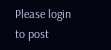Please login to post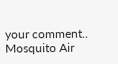your comment..
Mosquito Air